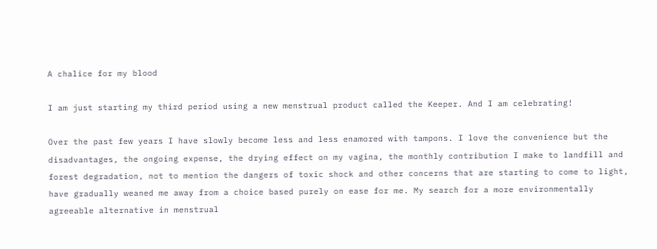A chalice for my blood

I am just starting my third period using a new menstrual product called the Keeper. And I am celebrating!

Over the past few years I have slowly become less and less enamored with tampons. I love the convenience but the disadvantages, the ongoing expense, the drying effect on my vagina, the monthly contribution I make to landfill and forest degradation, not to mention the dangers of toxic shock and other concerns that are starting to come to light, have gradually weaned me away from a choice based purely on ease for me. My search for a more environmentally agreeable alternative in menstrual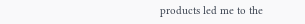products led me to the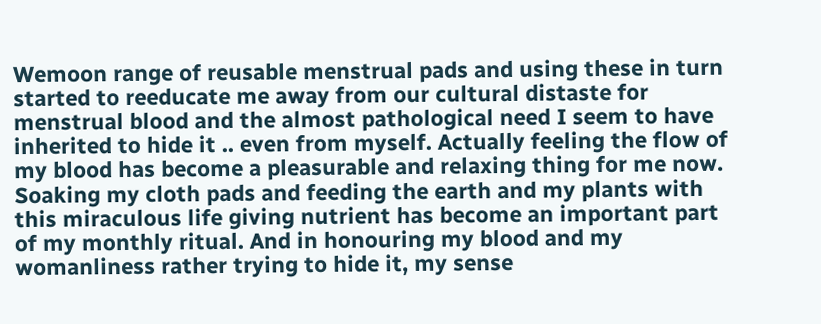Wemoon range of reusable menstrual pads and using these in turn started to reeducate me away from our cultural distaste for menstrual blood and the almost pathological need I seem to have inherited to hide it .. even from myself. Actually feeling the flow of my blood has become a pleasurable and relaxing thing for me now. Soaking my cloth pads and feeding the earth and my plants with this miraculous life giving nutrient has become an important part of my monthly ritual. And in honouring my blood and my womanliness rather trying to hide it, my sense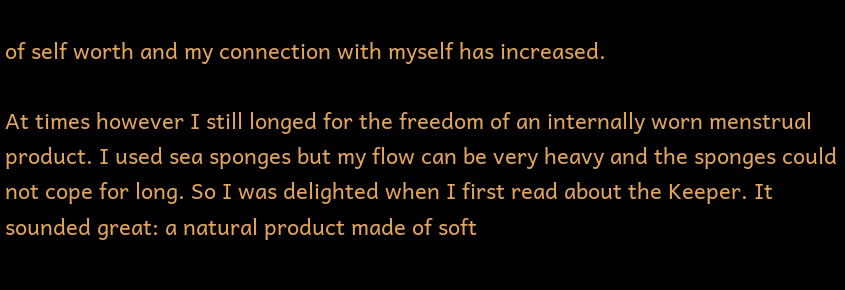of self worth and my connection with myself has increased.

At times however I still longed for the freedom of an internally worn menstrual product. I used sea sponges but my flow can be very heavy and the sponges could not cope for long. So I was delighted when I first read about the Keeper. It sounded great: a natural product made of soft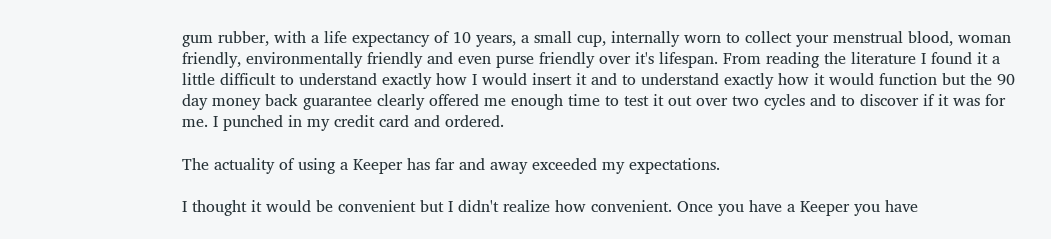gum rubber, with a life expectancy of 10 years, a small cup, internally worn to collect your menstrual blood, woman friendly, environmentally friendly and even purse friendly over it's lifespan. From reading the literature I found it a little difficult to understand exactly how I would insert it and to understand exactly how it would function but the 90 day money back guarantee clearly offered me enough time to test it out over two cycles and to discover if it was for me. I punched in my credit card and ordered.

The actuality of using a Keeper has far and away exceeded my expectations.

I thought it would be convenient but I didn't realize how convenient. Once you have a Keeper you have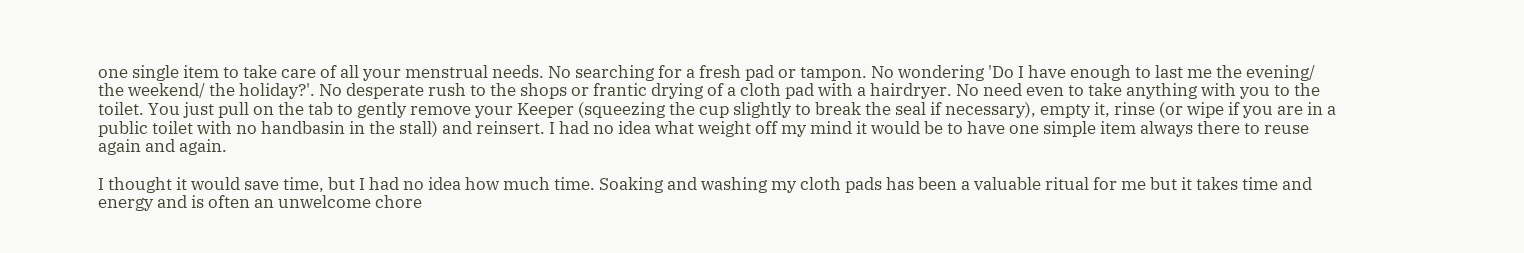one single item to take care of all your menstrual needs. No searching for a fresh pad or tampon. No wondering 'Do I have enough to last me the evening/ the weekend/ the holiday?'. No desperate rush to the shops or frantic drying of a cloth pad with a hairdryer. No need even to take anything with you to the toilet. You just pull on the tab to gently remove your Keeper (squeezing the cup slightly to break the seal if necessary), empty it, rinse (or wipe if you are in a public toilet with no handbasin in the stall) and reinsert. I had no idea what weight off my mind it would be to have one simple item always there to reuse again and again.

I thought it would save time, but I had no idea how much time. Soaking and washing my cloth pads has been a valuable ritual for me but it takes time and energy and is often an unwelcome chore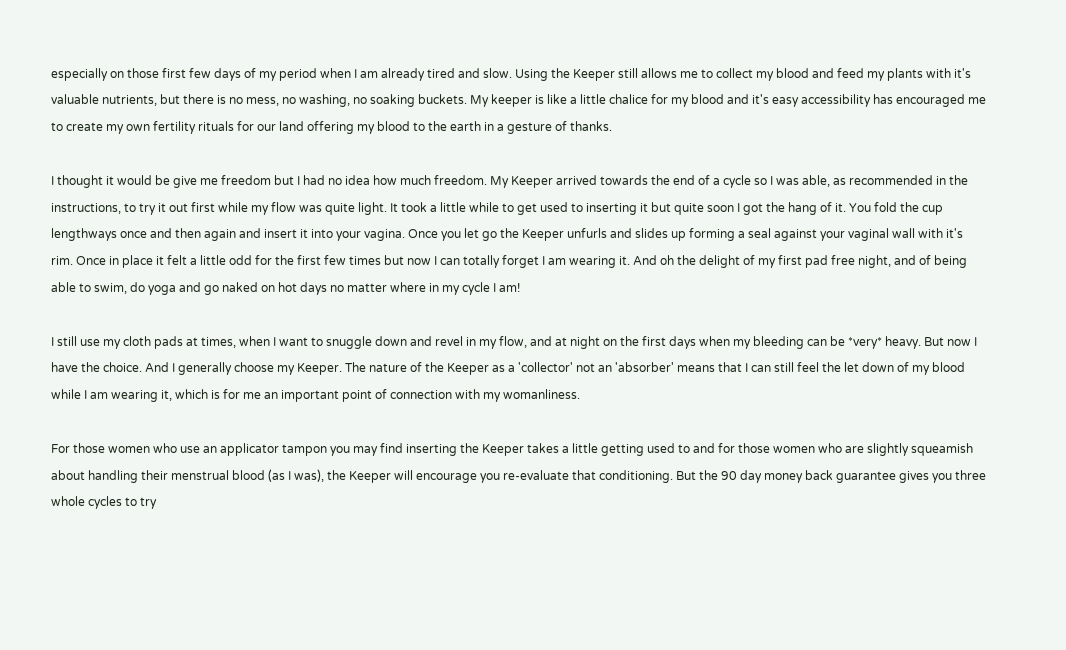especially on those first few days of my period when I am already tired and slow. Using the Keeper still allows me to collect my blood and feed my plants with it's valuable nutrients, but there is no mess, no washing, no soaking buckets. My keeper is like a little chalice for my blood and it's easy accessibility has encouraged me to create my own fertility rituals for our land offering my blood to the earth in a gesture of thanks.

I thought it would be give me freedom but I had no idea how much freedom. My Keeper arrived towards the end of a cycle so I was able, as recommended in the instructions, to try it out first while my flow was quite light. It took a little while to get used to inserting it but quite soon I got the hang of it. You fold the cup lengthways once and then again and insert it into your vagina. Once you let go the Keeper unfurls and slides up forming a seal against your vaginal wall with it's rim. Once in place it felt a little odd for the first few times but now I can totally forget I am wearing it. And oh the delight of my first pad free night, and of being able to swim, do yoga and go naked on hot days no matter where in my cycle I am!

I still use my cloth pads at times, when I want to snuggle down and revel in my flow, and at night on the first days when my bleeding can be *very* heavy. But now I have the choice. And I generally choose my Keeper. The nature of the Keeper as a 'collector' not an 'absorber' means that I can still feel the let down of my blood while I am wearing it, which is for me an important point of connection with my womanliness.

For those women who use an applicator tampon you may find inserting the Keeper takes a little getting used to and for those women who are slightly squeamish about handling their menstrual blood (as I was), the Keeper will encourage you re-evaluate that conditioning. But the 90 day money back guarantee gives you three whole cycles to try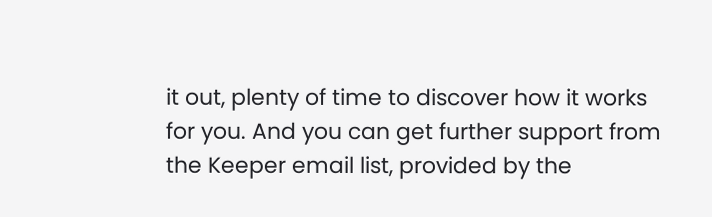it out, plenty of time to discover how it works for you. And you can get further support from the Keeper email list, provided by the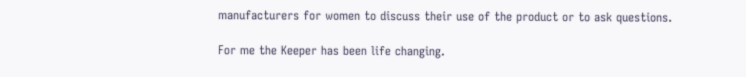manufacturers for women to discuss their use of the product or to ask questions.

For me the Keeper has been life changing.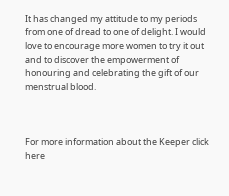It has changed my attitude to my periods from one of dread to one of delight. I would love to encourage more women to try it out and to discover the empowerment of honouring and celebrating the gift of our menstrual blood.



For more information about the Keeper click here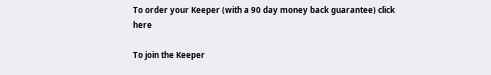To order your Keeper (with a 90 day money back guarantee) click here

To join the Keeper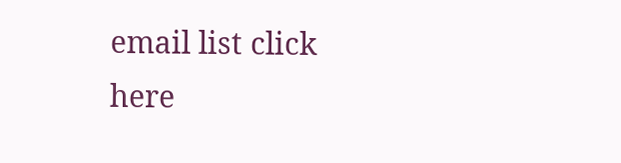email list click here